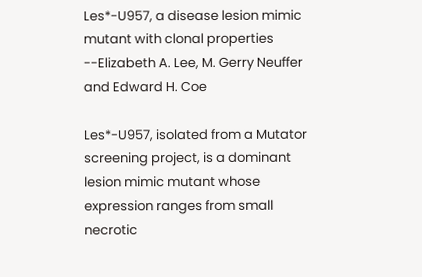Les*-U957, a disease lesion mimic mutant with clonal properties
--Elizabeth A. Lee, M. Gerry Neuffer and Edward H. Coe

Les*-U957, isolated from a Mutator screening project, is a dominant lesion mimic mutant whose expression ranges from small necrotic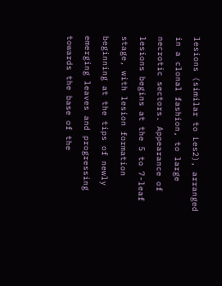lesions (similar to Les2), arranged in a clonal fashion, to large necrotic sectors. Appearance of lesions begins at the 5 to 7-leaf stage, with lesion formation beginning at the tips of newly emerging leaves and progressing towards the base of the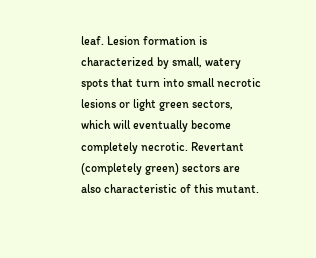leaf. Lesion formation is characterized by small, watery spots that turn into small necrotic lesions or light green sectors, which will eventually become completely necrotic. Revertant (completely green) sectors are also characteristic of this mutant.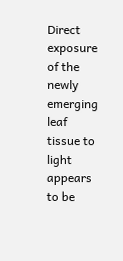Direct exposure of the newly emerging leaf tissue to light appears to be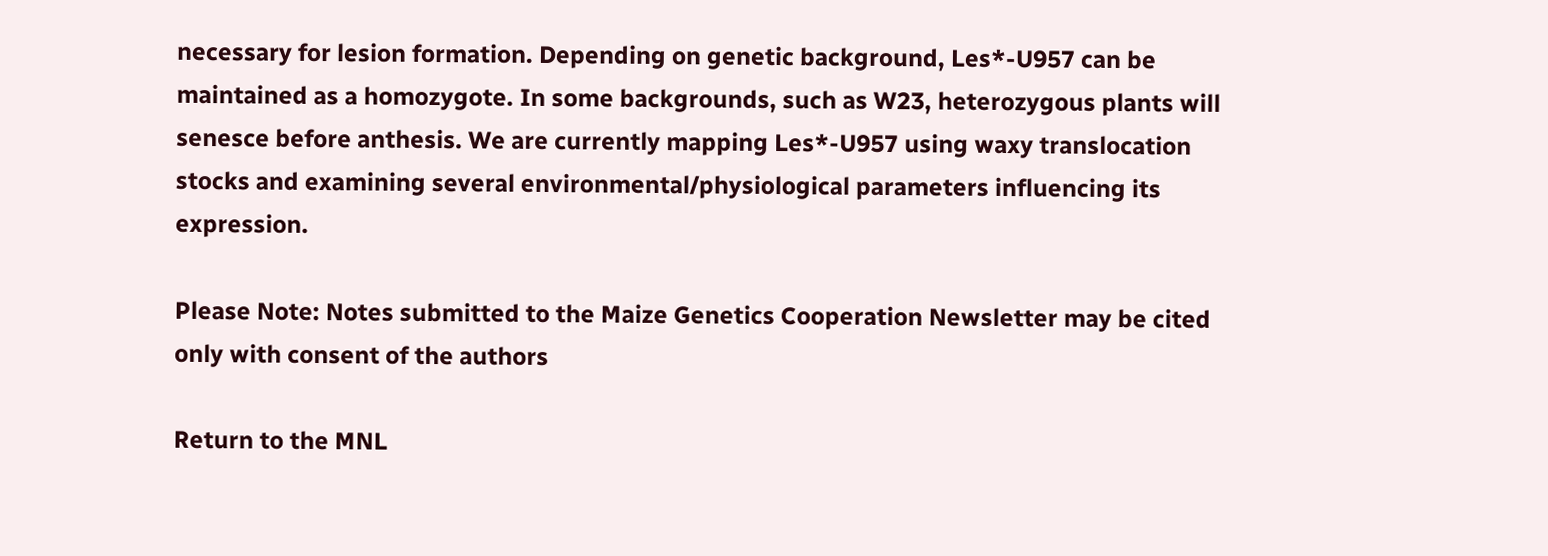necessary for lesion formation. Depending on genetic background, Les*-U957 can be maintained as a homozygote. In some backgrounds, such as W23, heterozygous plants will senesce before anthesis. We are currently mapping Les*-U957 using waxy translocation stocks and examining several environmental/physiological parameters influencing its expression.

Please Note: Notes submitted to the Maize Genetics Cooperation Newsletter may be cited only with consent of the authors

Return to the MNL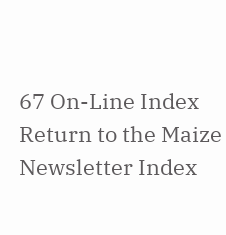67 On-Line Index
Return to the Maize Newsletter Index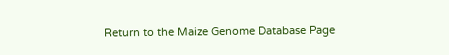Return to the Maize Genome Database Page